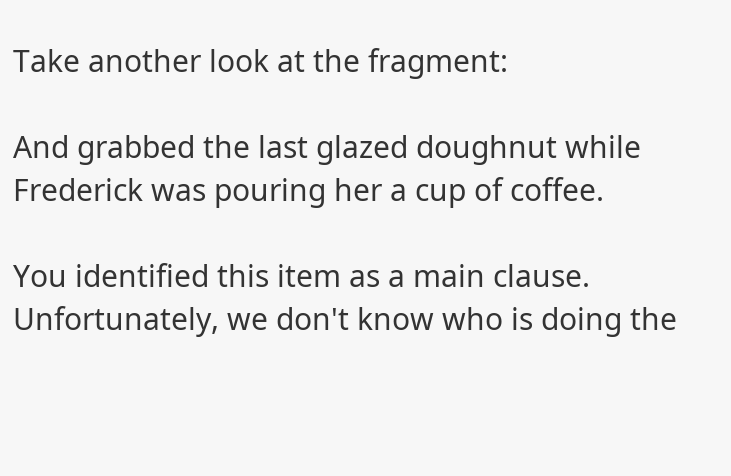Take another look at the fragment:

And grabbed the last glazed doughnut while Frederick was pouring her a cup of coffee.

You identified this item as a main clause. Unfortunately, we don't know who is doing the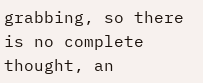grabbing, so there is no complete thought, an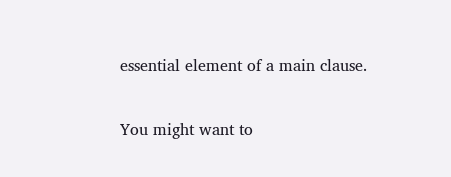essential element of a main clause.

You might want to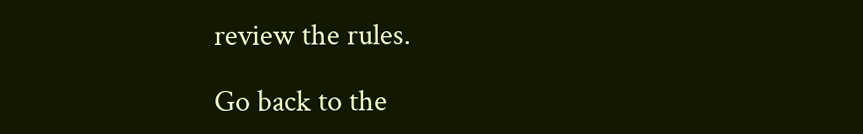review the rules.

Go back to the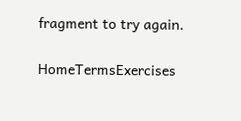fragment to try again.

HomeTermsExercises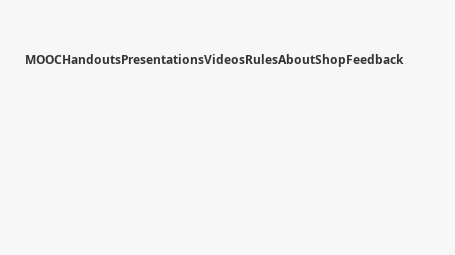MOOCHandoutsPresentationsVideosRulesAboutShopFeedback